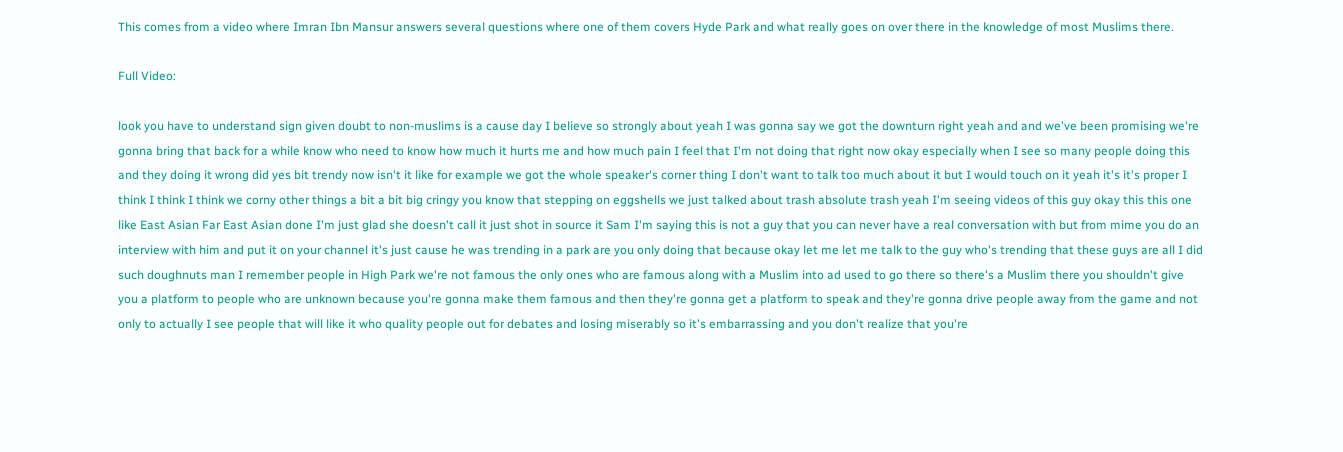This comes from a video where Imran Ibn Mansur answers several questions where one of them covers Hyde Park and what really goes on over there in the knowledge of most Muslims there.

Full Video:

look you have to understand sign given doubt to non-muslims is a cause day I believe so strongly about yeah I was gonna say we got the downturn right yeah and and we've been promising we're gonna bring that back for a while know who need to know how much it hurts me and how much pain I feel that I'm not doing that right now okay especially when I see so many people doing this and they doing it wrong did yes bit trendy now isn't it like for example we got the whole speaker's corner thing I don't want to talk too much about it but I would touch on it yeah it's it's proper I think I think I think we corny other things a bit a bit big cringy you know that stepping on eggshells we just talked about trash absolute trash yeah I'm seeing videos of this guy okay this this one like East Asian Far East Asian done I'm just glad she doesn't call it just shot in source it Sam I'm saying this is not a guy that you can never have a real conversation with but from mime you do an interview with him and put it on your channel it's just cause he was trending in a park are you only doing that because okay let me let me talk to the guy who's trending that these guys are all I did such doughnuts man I remember people in High Park we're not famous the only ones who are famous along with a Muslim into ad used to go there so there's a Muslim there you shouldn't give you a platform to people who are unknown because you're gonna make them famous and then they're gonna get a platform to speak and they're gonna drive people away from the game and not only to actually I see people that will like it who quality people out for debates and losing miserably so it's embarrassing and you don't realize that you're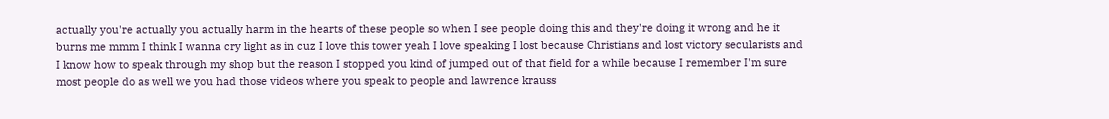actually you're actually you actually harm in the hearts of these people so when I see people doing this and they're doing it wrong and he it burns me mmm I think I wanna cry light as in cuz I love this tower yeah I love speaking I lost because Christians and lost victory secularists and I know how to speak through my shop but the reason I stopped you kind of jumped out of that field for a while because I remember I'm sure most people do as well we you had those videos where you speak to people and lawrence krauss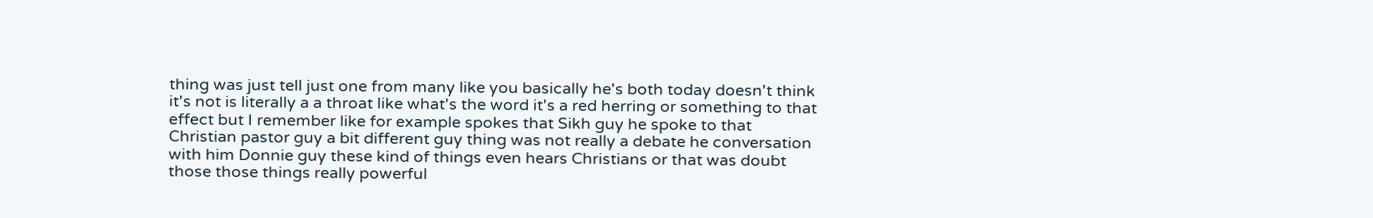thing was just tell just one from many like you basically he's both today doesn't think it's not is literally a a throat like what's the word it's a red herring or something to that effect but I remember like for example spokes that Sikh guy he spoke to that Christian pastor guy a bit different guy thing was not really a debate he conversation with him Donnie guy these kind of things even hears Christians or that was doubt those those things really powerful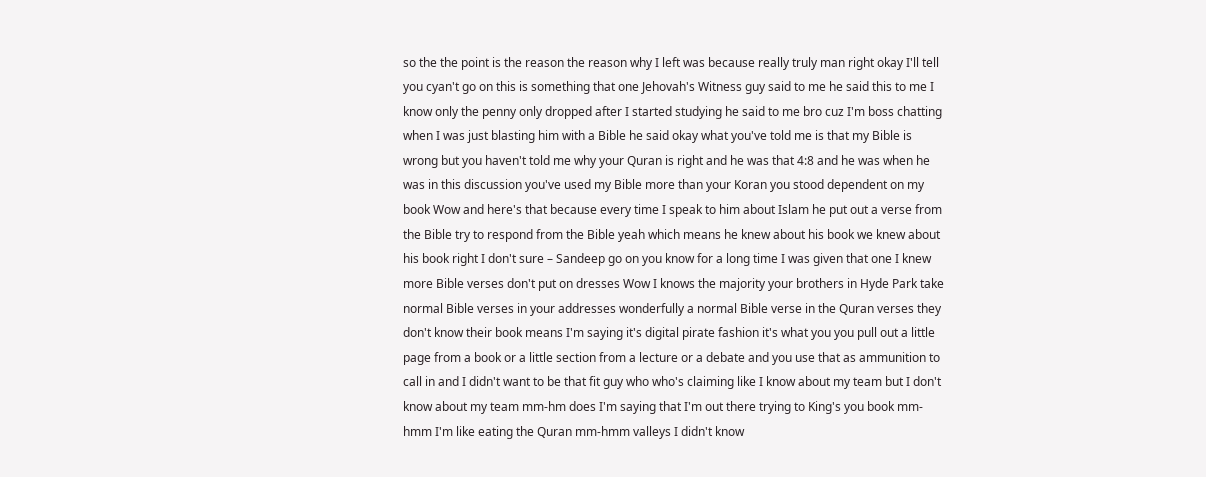so the the point is the reason the reason why I left was because really truly man right okay I'll tell you cyan't go on this is something that one Jehovah's Witness guy said to me he said this to me I know only the penny only dropped after I started studying he said to me bro cuz I'm boss chatting when I was just blasting him with a Bible he said okay what you've told me is that my Bible is wrong but you haven't told me why your Quran is right and he was that 4:8 and he was when he was in this discussion you've used my Bible more than your Koran you stood dependent on my book Wow and here's that because every time I speak to him about Islam he put out a verse from the Bible try to respond from the Bible yeah which means he knew about his book we knew about his book right I don't sure – Sandeep go on you know for a long time I was given that one I knew more Bible verses don't put on dresses Wow I knows the majority your brothers in Hyde Park take normal Bible verses in your addresses wonderfully a normal Bible verse in the Quran verses they don't know their book means I'm saying it's digital pirate fashion it's what you you pull out a little page from a book or a little section from a lecture or a debate and you use that as ammunition to call in and I didn't want to be that fit guy who who's claiming like I know about my team but I don't know about my team mm-hm does I'm saying that I'm out there trying to King's you book mm-hmm I'm like eating the Quran mm-hmm valleys I didn't know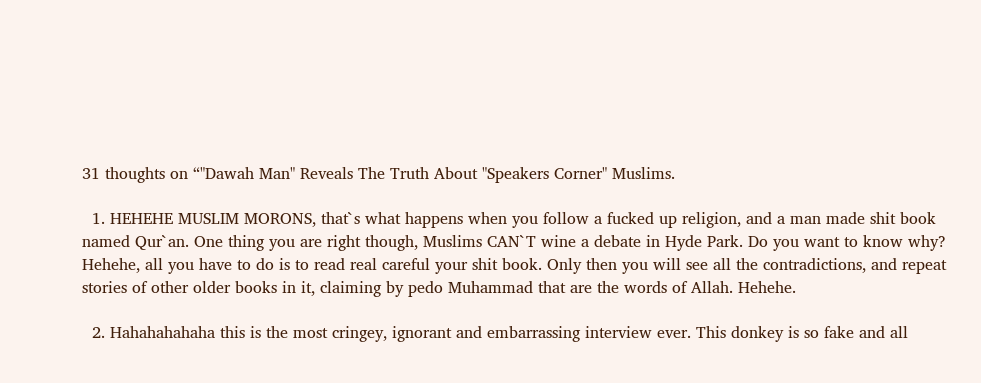31 thoughts on “"Dawah Man" Reveals The Truth About "Speakers Corner" Muslims.

  1. HEHEHE MUSLIM MORONS, that`s what happens when you follow a fucked up religion, and a man made shit book named Qur`an. One thing you are right though, Muslims CAN`T wine a debate in Hyde Park. Do you want to know why? Hehehe, all you have to do is to read real careful your shit book. Only then you will see all the contradictions, and repeat stories of other older books in it, claiming by pedo Muhammad that are the words of Allah. Hehehe.

  2. Hahahahahaha this is the most cringey, ignorant and embarrassing interview ever. This donkey is so fake and all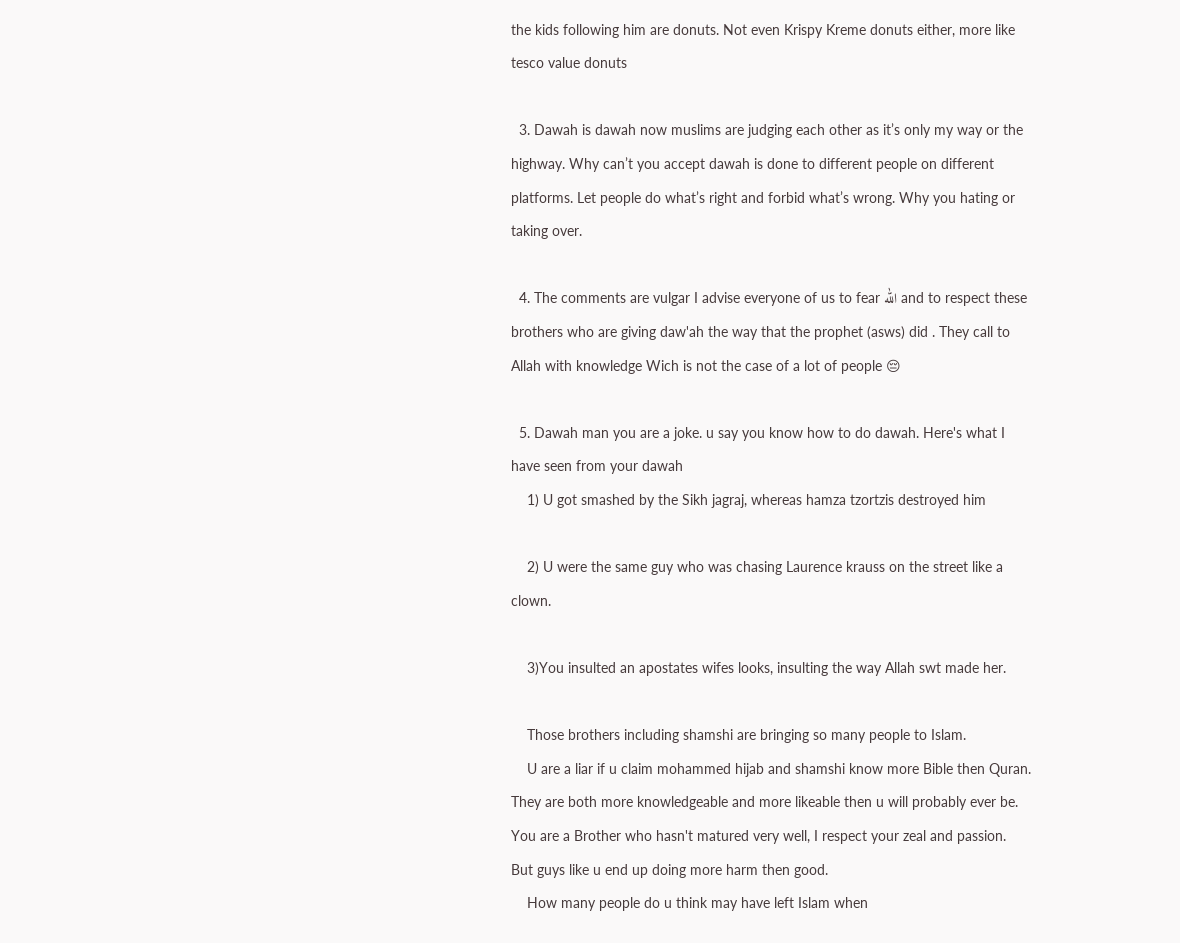the kids following him are donuts. Not even Krispy Kreme donuts either, more like tesco value donuts

  3. Dawah is dawah now muslims are judging each other as it’s only my way or the highway. Why can’t you accept dawah is done to different people on different platforms. Let people do what’s right and forbid what’s wrong. Why you hating or taking over.

  4. The comments are vulgar I advise everyone of us to fear الله and to respect these brothers who are giving daw'ah the way that the prophet (asws) did . They call to Allah with knowledge Wich is not the case of a lot of people 😔

  5. Dawah man you are a joke. u say you know how to do dawah. Here's what I have seen from your dawah
    1) U got smashed by the Sikh jagraj, whereas hamza tzortzis destroyed him

    2) U were the same guy who was chasing Laurence krauss on the street like a clown.

    3)You insulted an apostates wifes looks, insulting the way Allah swt made her.

    Those brothers including shamshi are bringing so many people to Islam.
    U are a liar if u claim mohammed hijab and shamshi know more Bible then Quran. They are both more knowledgeable and more likeable then u will probably ever be. You are a Brother who hasn't matured very well, I respect your zeal and passion. But guys like u end up doing more harm then good.
    How many people do u think may have left Islam when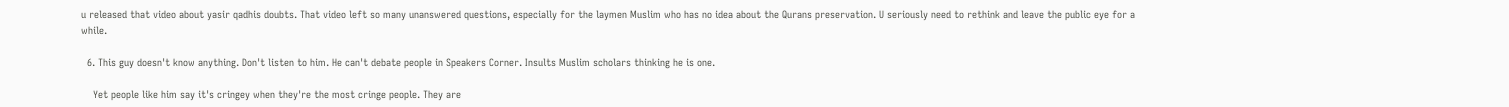u released that video about yasir qadhis doubts. That video left so many unanswered questions, especially for the laymen Muslim who has no idea about the Qurans preservation. U seriously need to rethink and leave the public eye for a while.

  6. This guy doesn't know anything. Don't listen to him. He can't debate people in Speakers Corner. Insults Muslim scholars thinking he is one.

    Yet people like him say it's cringey when they're the most cringe people. They are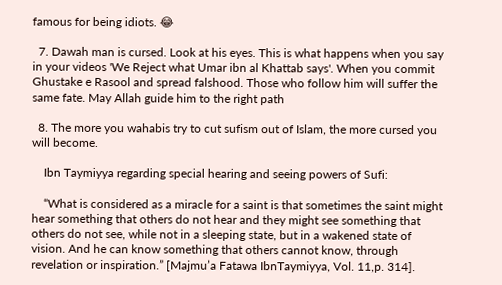famous for being idiots. 😂

  7. Dawah man is cursed. Look at his eyes. This is what happens when you say in your videos 'We Reject what Umar ibn al Khattab says'. When you commit Ghustake e Rasool and spread falshood. Those who follow him will suffer the same fate. May Allah guide him to the right path

  8. The more you wahabis try to cut sufism out of Islam, the more cursed you will become.

    Ibn Taymiyya regarding special hearing and seeing powers of Sufi:

    “What is considered as a miracle for a saint is that sometimes the saint might hear something that others do not hear and they might see something that others do not see, while not in a sleeping state, but in a wakened state of vision. And he can know something that others cannot know, through revelation or inspiration.” [Majmu’a Fatawa IbnTaymiyya, Vol. 11,p. 314].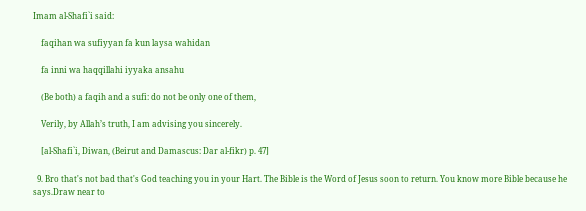Imam al-Shafi`i said:

    faqihan wa sufiyyan fa kun laysa wahidan

    fa inni wa haqqillahi iyyaka ansahu

    (Be both) a faqih and a sufi: do not be only one of them,

    Verily, by Allah’s truth, I am advising you sincerely.

    [al-Shafi`i, Diwan, (Beirut and Damascus: Dar al-fikr) p. 47]

  9. Bro that's not bad that's God teaching you in your Hart. The Bible is the Word of Jesus soon to return. You know more Bible because he says.Draw near to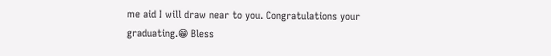me aid I will draw near to you. Congratulations your graduating.😁 Bless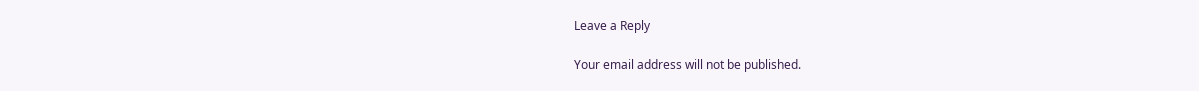Leave a Reply

Your email address will not be published.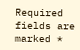Required fields are marked *